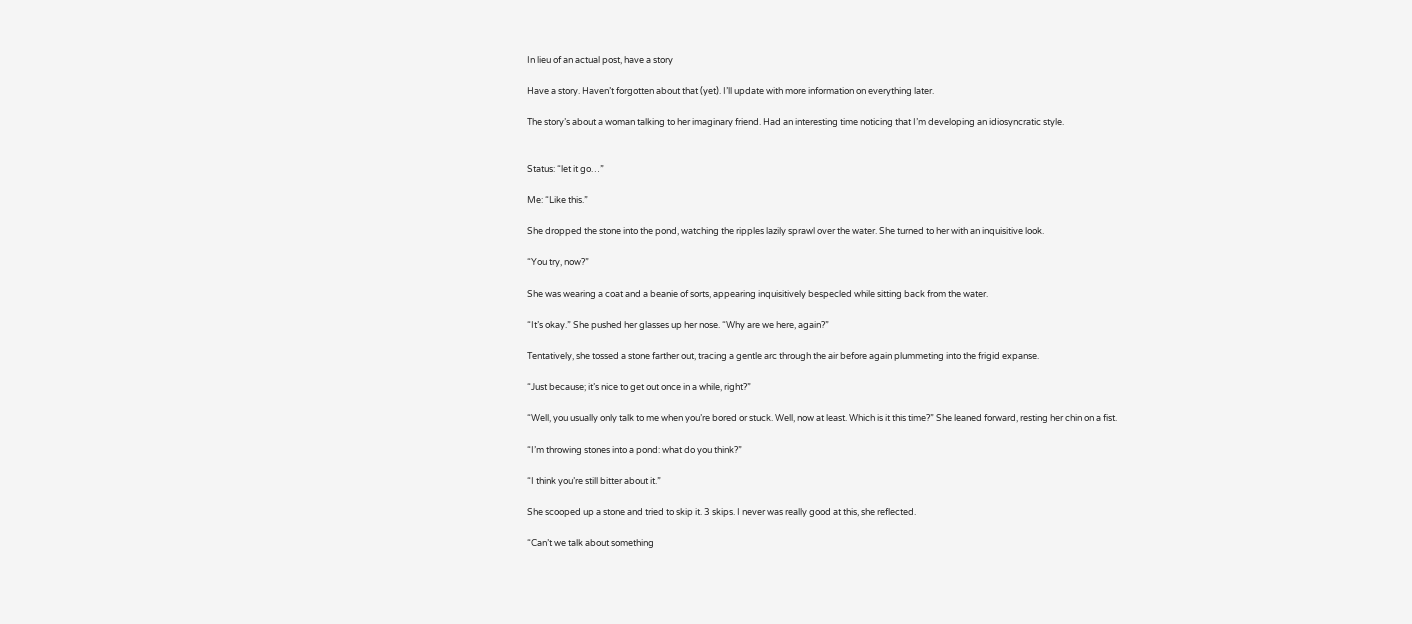In lieu of an actual post, have a story

Have a story. Haven’t forgotten about that (yet). I’ll update with more information on everything later.

The story’s about a woman talking to her imaginary friend. Had an interesting time noticing that I’m developing an idiosyncratic style.


Status: “let it go…”

Me: “Like this.”

She dropped the stone into the pond, watching the ripples lazily sprawl over the water. She turned to her with an inquisitive look.

“You try, now?”

She was wearing a coat and a beanie of sorts, appearing inquisitively bespecled while sitting back from the water.

“It’s okay.” She pushed her glasses up her nose. “Why are we here, again?”

Tentatively, she tossed a stone farther out, tracing a gentle arc through the air before again plummeting into the frigid expanse.

“Just because; it’s nice to get out once in a while, right?”

“Well, you usually only talk to me when you’re bored or stuck. Well, now at least. Which is it this time?” She leaned forward, resting her chin on a fist.

“I’m throwing stones into a pond: what do you think?”

“I think you’re still bitter about it.”

She scooped up a stone and tried to skip it. 3 skips. I never was really good at this, she reflected.

“Can’t we talk about something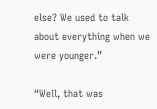else? We used to talk about everything when we were younger.”

“Well, that was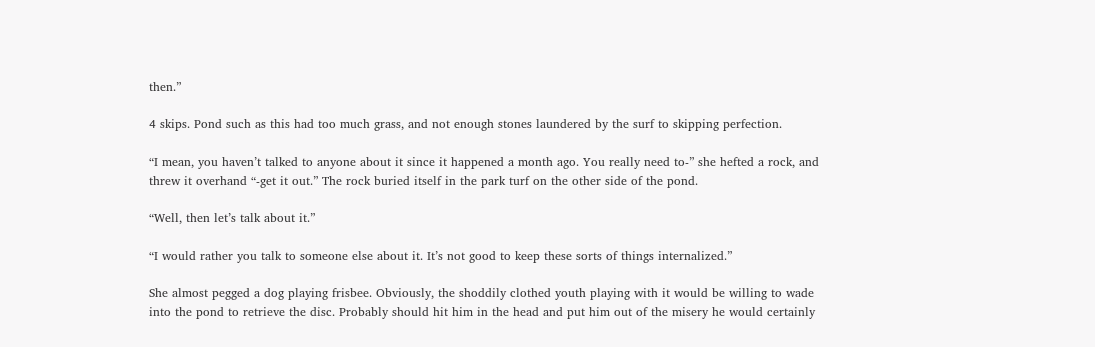then.”

4 skips. Pond such as this had too much grass, and not enough stones laundered by the surf to skipping perfection.

“I mean, you haven’t talked to anyone about it since it happened a month ago. You really need to-” she hefted a rock, and threw it overhand “-get it out.” The rock buried itself in the park turf on the other side of the pond.

“Well, then let’s talk about it.”

“I would rather you talk to someone else about it. It’s not good to keep these sorts of things internalized.”

She almost pegged a dog playing frisbee. Obviously, the shoddily clothed youth playing with it would be willing to wade into the pond to retrieve the disc. Probably should hit him in the head and put him out of the misery he would certainly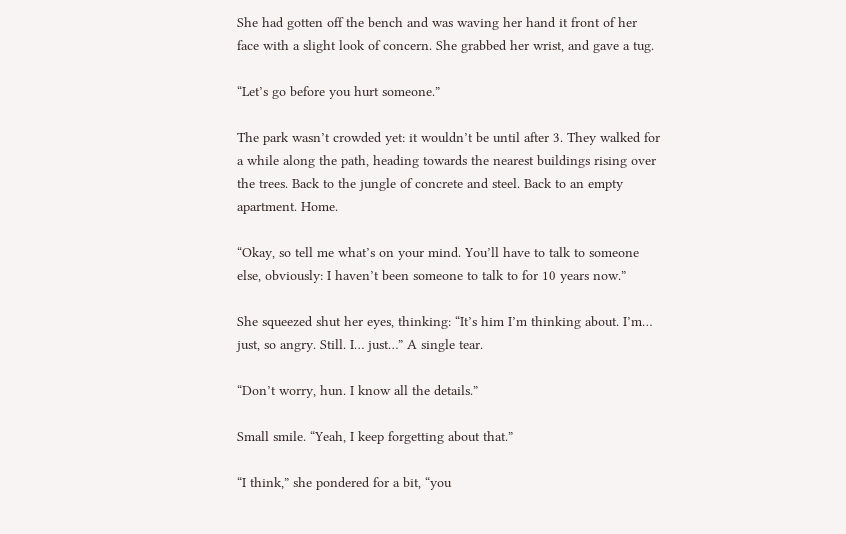She had gotten off the bench and was waving her hand it front of her face with a slight look of concern. She grabbed her wrist, and gave a tug.

“Let’s go before you hurt someone.”

The park wasn’t crowded yet: it wouldn’t be until after 3. They walked for a while along the path, heading towards the nearest buildings rising over the trees. Back to the jungle of concrete and steel. Back to an empty apartment. Home.

“Okay, so tell me what’s on your mind. You’ll have to talk to someone else, obviously: I haven’t been someone to talk to for 10 years now.”

She squeezed shut her eyes, thinking: “It’s him I’m thinking about. I’m… just, so angry. Still. I… just…” A single tear.

“Don’t worry, hun. I know all the details.”

Small smile. “Yeah, I keep forgetting about that.”

“I think,” she pondered for a bit, “you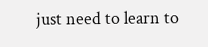just need to learn to